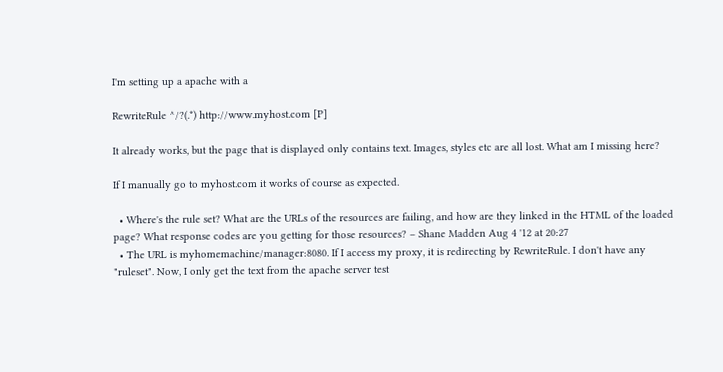I'm setting up a apache with a

RewriteRule ^/?(.*) http://www.myhost.com [P]

It already works, but the page that is displayed only contains text. Images, styles etc are all lost. What am I missing here?

If I manually go to myhost.com it works of course as expected.

  • Where's the rule set? What are the URLs of the resources are failing, and how are they linked in the HTML of the loaded page? What response codes are you getting for those resources? – Shane Madden Aug 4 '12 at 20:27
  • The URL is myhomemachine/manager:8080. If I access my proxy, it is redirecting by RewriteRule. I don't have any "ruleset". Now, I only get the text from the apache server test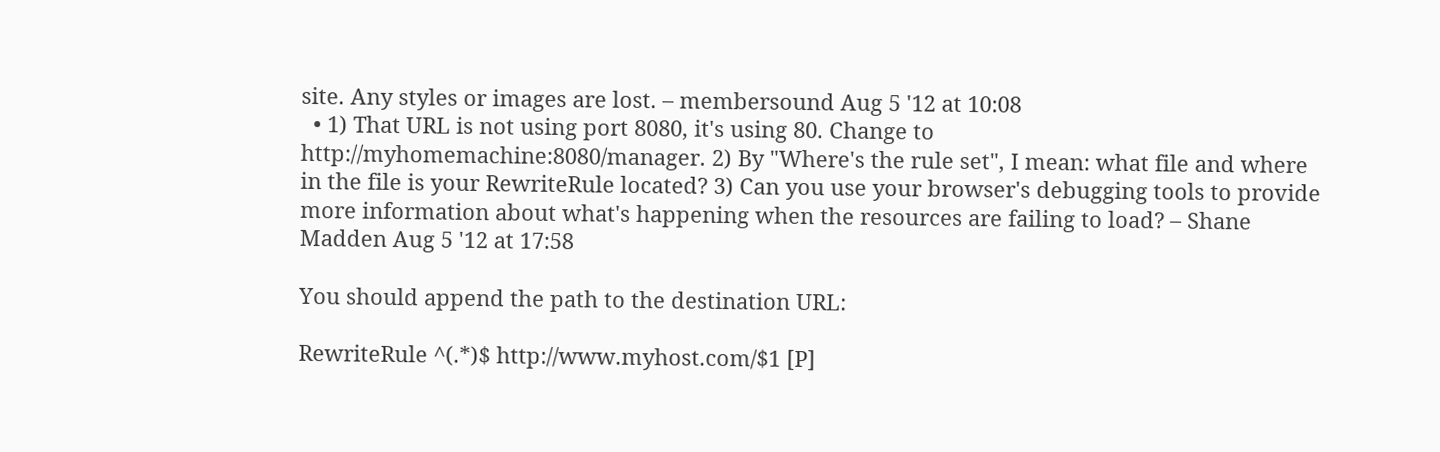site. Any styles or images are lost. – membersound Aug 5 '12 at 10:08
  • 1) That URL is not using port 8080, it's using 80. Change to http://myhomemachine:8080/manager. 2) By "Where's the rule set", I mean: what file and where in the file is your RewriteRule located? 3) Can you use your browser's debugging tools to provide more information about what's happening when the resources are failing to load? – Shane Madden Aug 5 '12 at 17:58

You should append the path to the destination URL:

RewriteRule ^(.*)$ http://www.myhost.com/$1 [P]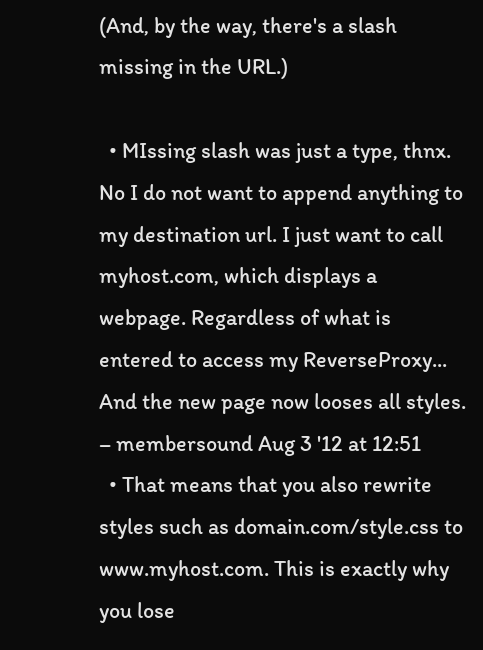(And, by the way, there's a slash missing in the URL.)

  • MIssing slash was just a type, thnx. No I do not want to append anything to my destination url. I just want to call myhost.com, which displays a webpage. Regardless of what is entered to access my ReverseProxy... And the new page now looses all styles. – membersound Aug 3 '12 at 12:51
  • That means that you also rewrite styles such as domain.com/style.css to www.myhost.com. This is exactly why you lose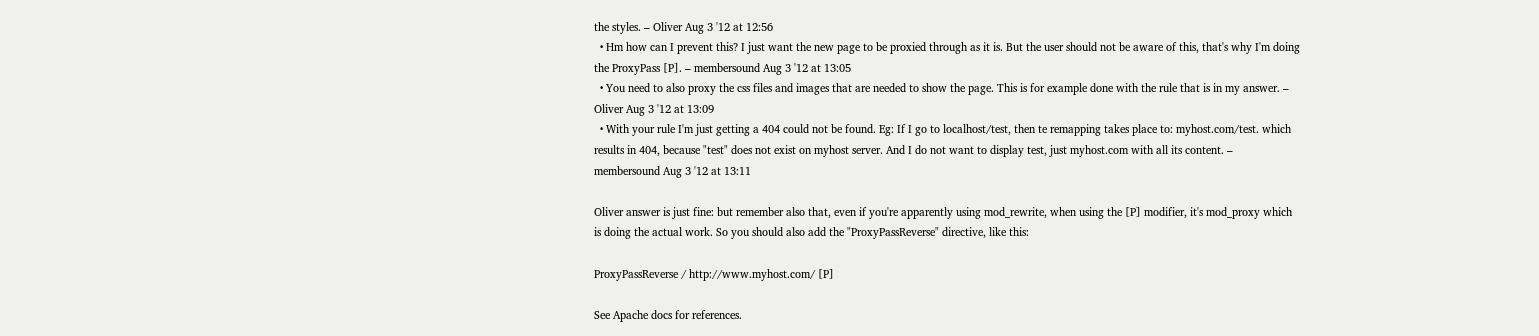the styles. – Oliver Aug 3 '12 at 12:56
  • Hm how can I prevent this? I just want the new page to be proxied through as it is. But the user should not be aware of this, that's why I'm doing the ProxyPass [P]. – membersound Aug 3 '12 at 13:05
  • You need to also proxy the css files and images that are needed to show the page. This is for example done with the rule that is in my answer. – Oliver Aug 3 '12 at 13:09
  • With your rule I'm just getting a 404 could not be found. Eg: If I go to localhost/test, then te remapping takes place to: myhost.com/test. which results in 404, because "test" does not exist on myhost server. And I do not want to display test, just myhost.com with all its content. – membersound Aug 3 '12 at 13:11

Oliver answer is just fine: but remember also that, even if you're apparently using mod_rewrite, when using the [P] modifier, it's mod_proxy which is doing the actual work. So you should also add the "ProxyPassReverse" directive, like this:

ProxyPassReverse / http://www.myhost.com/ [P]

See Apache docs for references.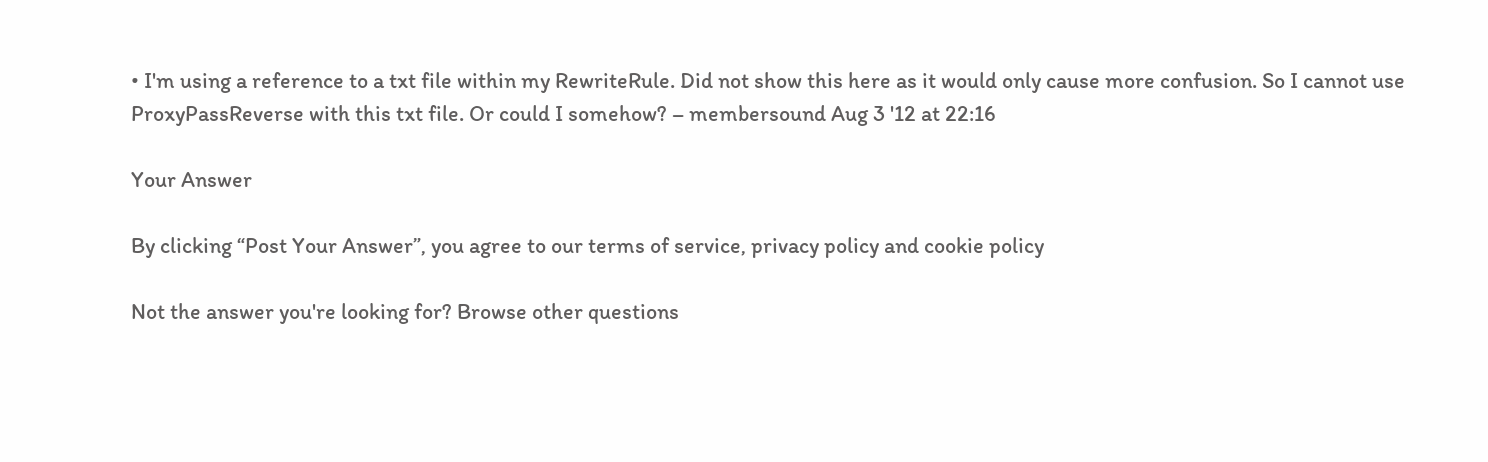• I'm using a reference to a txt file within my RewriteRule. Did not show this here as it would only cause more confusion. So I cannot use ProxyPassReverse with this txt file. Or could I somehow? – membersound Aug 3 '12 at 22:16

Your Answer

By clicking “Post Your Answer”, you agree to our terms of service, privacy policy and cookie policy

Not the answer you're looking for? Browse other questions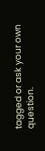tagged or ask your own question.